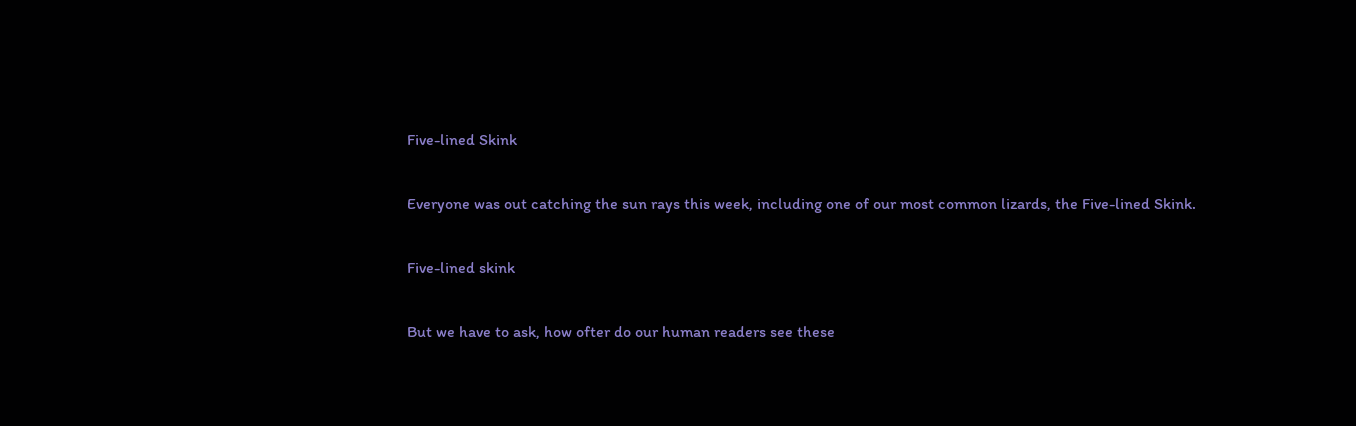Five-lined Skink

Everyone was out catching the sun rays this week, including one of our most common lizards, the Five-lined Skink.

Five-lined skink

But we have to ask, how ofter do our human readers see these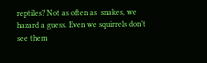reptiles? Not as often as  snakes, we hazard a guess. Even we squirrels don’t see them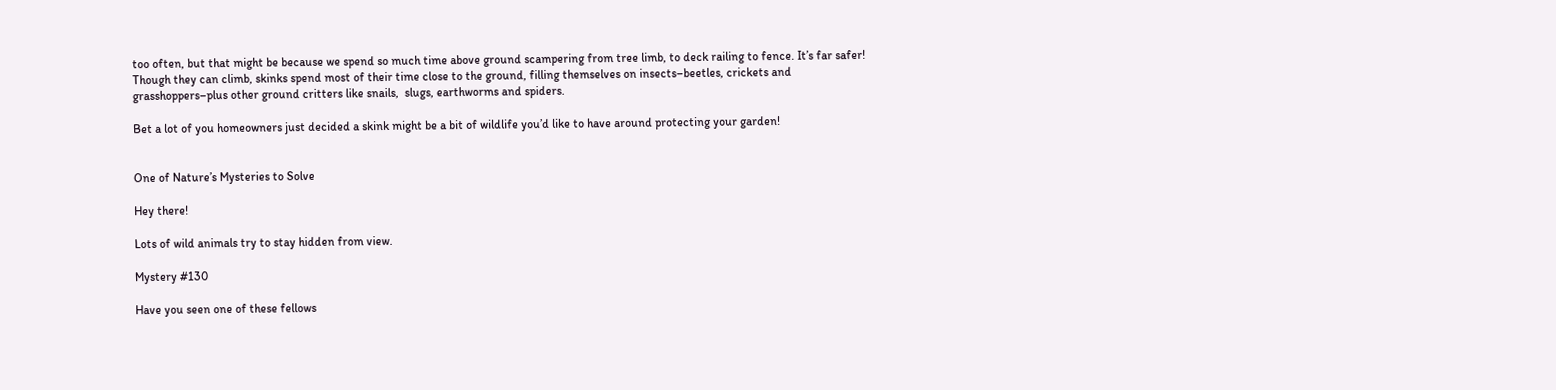too often, but that might be because we spend so much time above ground scampering from tree limb, to deck railing to fence. It’s far safer! Though they can climb, skinks spend most of their time close to the ground, filling themselves on insects–beetles, crickets and grasshoppers–plus other ground critters like snails,  slugs, earthworms and spiders.

Bet a lot of you homeowners just decided a skink might be a bit of wildlife you’d like to have around protecting your garden!


One of Nature’s Mysteries to Solve

Hey there!

Lots of wild animals try to stay hidden from view.

Mystery #130

Have you seen one of these fellows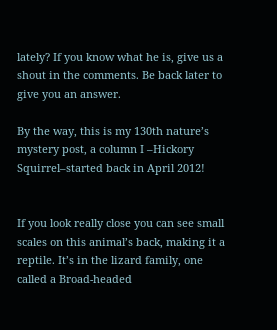lately? If you know what he is, give us a shout in the comments. Be back later to give you an answer.

By the way, this is my 130th nature’s mystery post, a column I –Hickory Squirrel–started back in April 2012!


If you look really close you can see small scales on this animal’s back, making it a reptile. It’s in the lizard family, one called a Broad-headed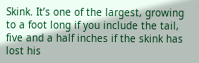Skink. It’s one of the largest, growing to a foot long if you include the tail, five and a half inches if the skink has lost his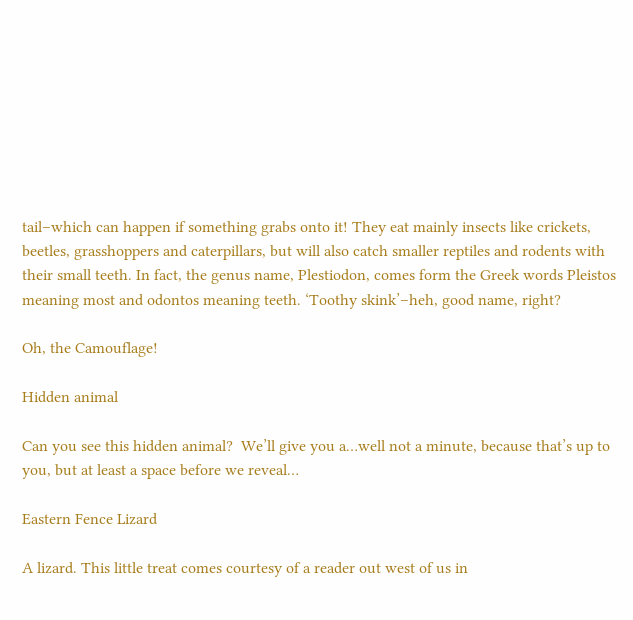tail–which can happen if something grabs onto it! They eat mainly insects like crickets, beetles, grasshoppers and caterpillars, but will also catch smaller reptiles and rodents with their small teeth. In fact, the genus name, Plestiodon, comes form the Greek words Pleistos meaning most and odontos meaning teeth. ‘Toothy skink’–heh, good name, right?

Oh, the Camouflage!

Hidden animal

Can you see this hidden animal?  We’ll give you a…well not a minute, because that’s up to you, but at least a space before we reveal…

Eastern Fence Lizard

A lizard. This little treat comes courtesy of a reader out west of us in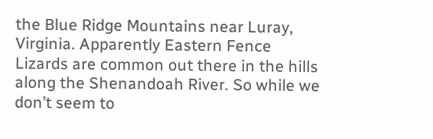the Blue Ridge Mountains near Luray, Virginia. Apparently Eastern Fence Lizards are common out there in the hills along the Shenandoah River. So while we don’t seem to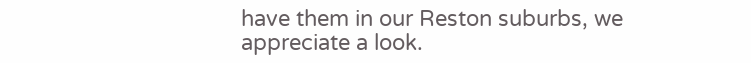have them in our Reston suburbs, we appreciate a look.